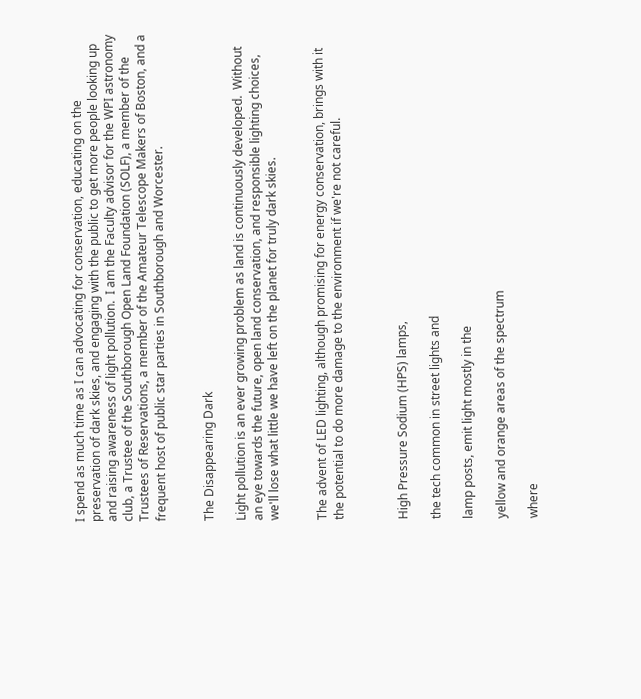I spend as much time as I can advocating for conservation, educating on the preservation of dark skies, and engaging with the public to get more people looking up and raising awareness of light pollution.  I am the Faculty advisor for the WPI astronomy club, a Trustee of the Southborough Open Land Foundation (SOLF), a member of the Trustees of Reservations, a member of the Amateur Telescope Makers of Boston, and a frequent host of public star parties in Southborough and Worcester.


The Disappearing Dark

Light pollution is an ever growing problem as land is continuously developed.  Without an eye towards the future, open land conservation, and responsible lighting choices, we'll lose what little we have left on the planet for truly dark skies.


The advent of LED lighting, although promising for energy conservation, brings with it the potential to do more damage to the environment if we're not careful.



High Pressure Sodium (HPS) lamps,

the tech common in street lights and

lamp posts, emit light mostly in the

yellow and orange areas of the spectrum

where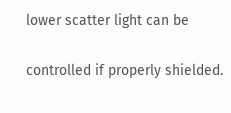lower scatter light can be

controlled if properly shielded.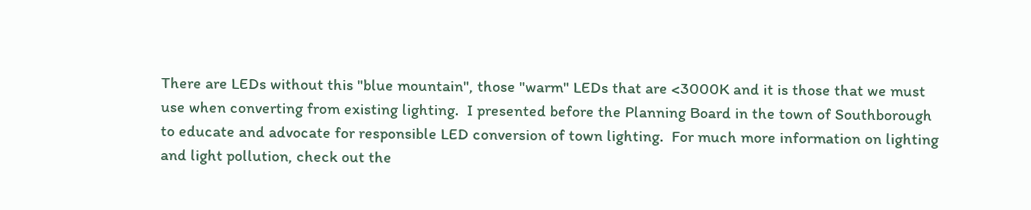There are LEDs without this "blue mountain", those "warm" LEDs that are <3000K and it is those that we must use when converting from existing lighting.  I presented before the Planning Board in the town of Southborough to educate and advocate for responsible LED conversion of town lighting.  For much more information on lighting and light pollution, check out the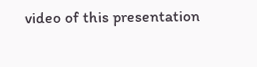video of this presentation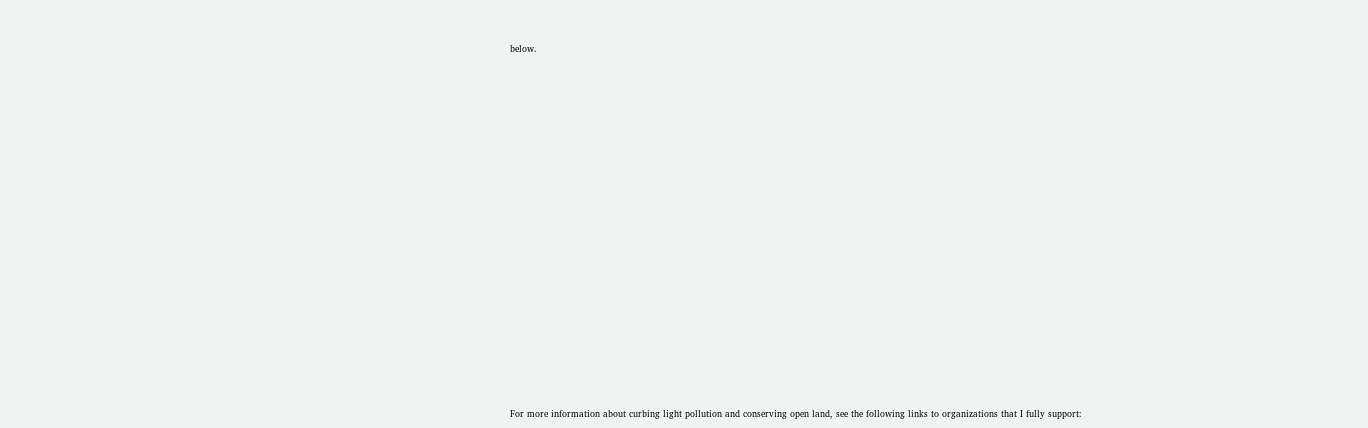below.
























For more information about curbing light pollution and conserving open land, see the following links to organizations that I fully support: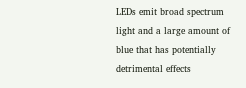LEDs emit broad spectrum light and a large amount of blue that has potentially detrimental effects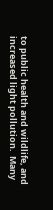to public health and wildlife, and increased light pollution.  Many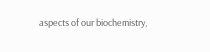aspects of our biochemistry,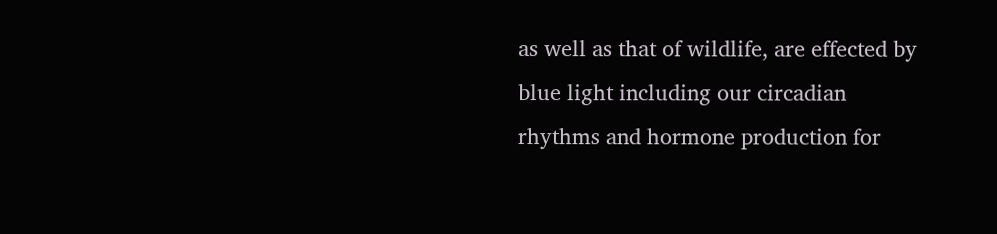as well as that of wildlife, are effected by blue light including our circadian rhythms and hormone production for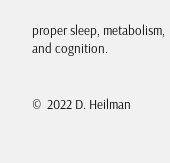proper sleep, metabolism, and cognition.


©  2022 D. Heilman